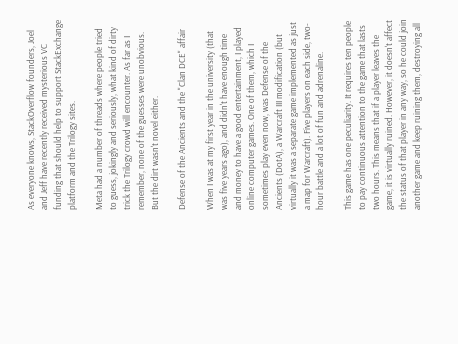As everyone knows, StackOverflow founders, Joel and Jeff have recently received mysterious VC funding that should help to support StackExchange platform and the Trilogy sites.

Meta had a number of threads where people tried to guess, jokingly and seriously, what kind of dirty trick the Trilogy crowd will encounter. As far as I remember, none of the guesses were unobvious. But the dirt wasn't novel either.

Defense of the Ancients and the "Clan DCE" affair

When I was at my first year in the university (that was five years ago), and didn't have enough time and money to have a good entertainment, I played online computer games. One of them, which I sometimes play even now, was Defense of the Ancients (DotA), a Warcraft III modification (but virtually it was a separate game implemented as just a map for Warcraft). Five players on each side, two-hour battle and a lot of fun and adrenaline.

This game has one peculiarity. It requires ten people to pay continuous attention to the game that lasts two hours. This means that if a player leaves the game, it is virtually ruined. However, it doesn't affect the status of that player in any way, so he could join another game and keep ruining them, destroying all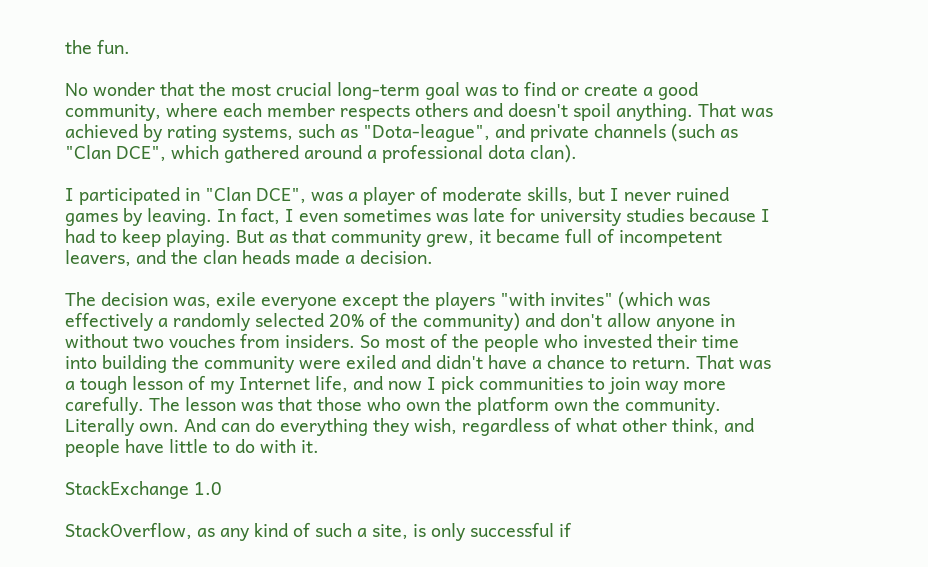the fun.

No wonder that the most crucial long-term goal was to find or create a good community, where each member respects others and doesn't spoil anything. That was achieved by rating systems, such as "Dota-league", and private channels (such as "Clan DCE", which gathered around a professional dota clan).

I participated in "Clan DCE", was a player of moderate skills, but I never ruined games by leaving. In fact, I even sometimes was late for university studies because I had to keep playing. But as that community grew, it became full of incompetent leavers, and the clan heads made a decision.

The decision was, exile everyone except the players "with invites" (which was effectively a randomly selected 20% of the community) and don't allow anyone in without two vouches from insiders. So most of the people who invested their time into building the community were exiled and didn't have a chance to return. That was a tough lesson of my Internet life, and now I pick communities to join way more carefully. The lesson was that those who own the platform own the community. Literally own. And can do everything they wish, regardless of what other think, and people have little to do with it.

StackExchange 1.0

StackOverflow, as any kind of such a site, is only successful if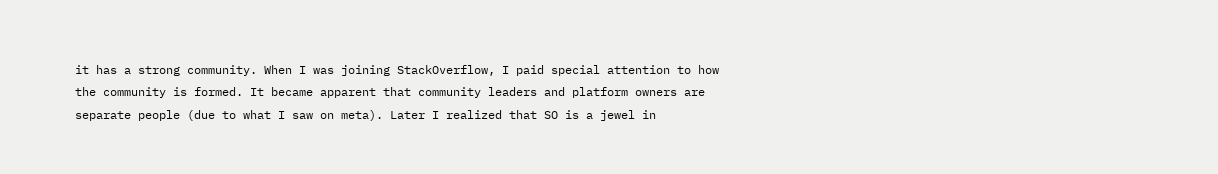it has a strong community. When I was joining StackOverflow, I paid special attention to how the community is formed. It became apparent that community leaders and platform owners are separate people (due to what I saw on meta). Later I realized that SO is a jewel in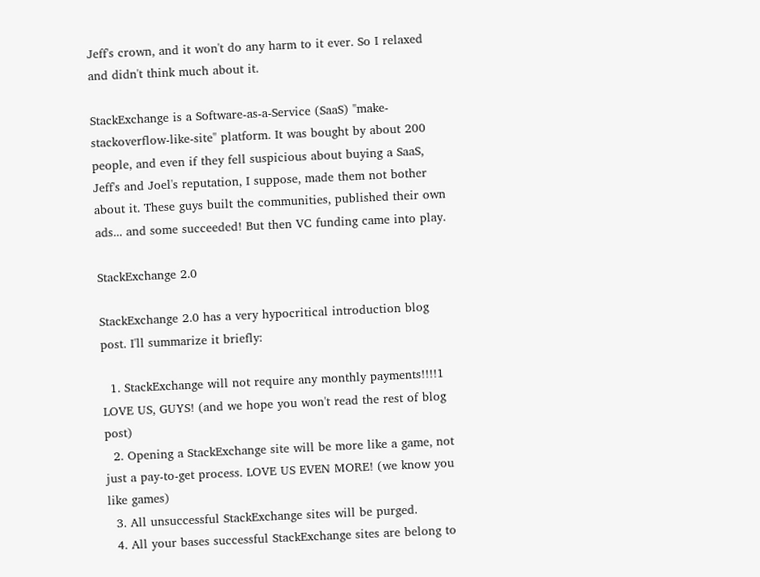Jeff's crown, and it won't do any harm to it ever. So I relaxed and didn't think much about it.

StackExchange is a Software-as-a-Service (SaaS) "make-stackoverflow-like-site" platform. It was bought by about 200 people, and even if they fell suspicious about buying a SaaS, Jeff's and Joel's reputation, I suppose, made them not bother about it. These guys built the communities, published their own ads... and some succeeded! But then VC funding came into play.

StackExchange 2.0

StackExchange 2.0 has a very hypocritical introduction blog post. I'll summarize it briefly:

  1. StackExchange will not require any monthly payments!!!!1 LOVE US, GUYS! (and we hope you won't read the rest of blog post)
  2. Opening a StackExchange site will be more like a game, not just a pay-to-get process. LOVE US EVEN MORE! (we know you like games)
  3. All unsuccessful StackExchange sites will be purged.
  4. All your bases successful StackExchange sites are belong to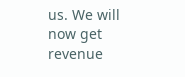us. We will now get revenue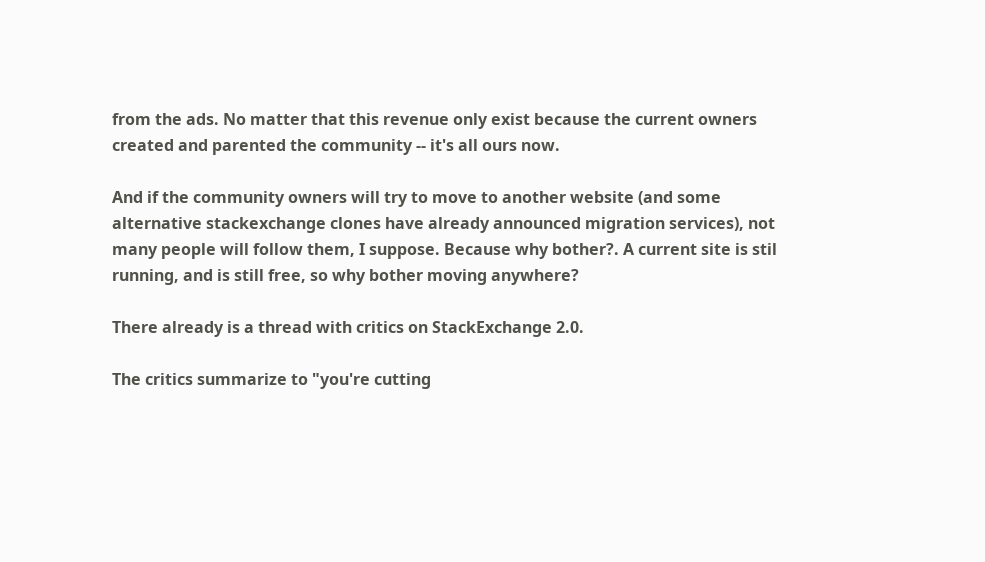from the ads. No matter that this revenue only exist because the current owners created and parented the community -- it's all ours now.

And if the community owners will try to move to another website (and some alternative stackexchange clones have already announced migration services), not many people will follow them, I suppose. Because why bother?. A current site is stil running, and is still free, so why bother moving anywhere?

There already is a thread with critics on StackExchange 2.0.

The critics summarize to "you're cutting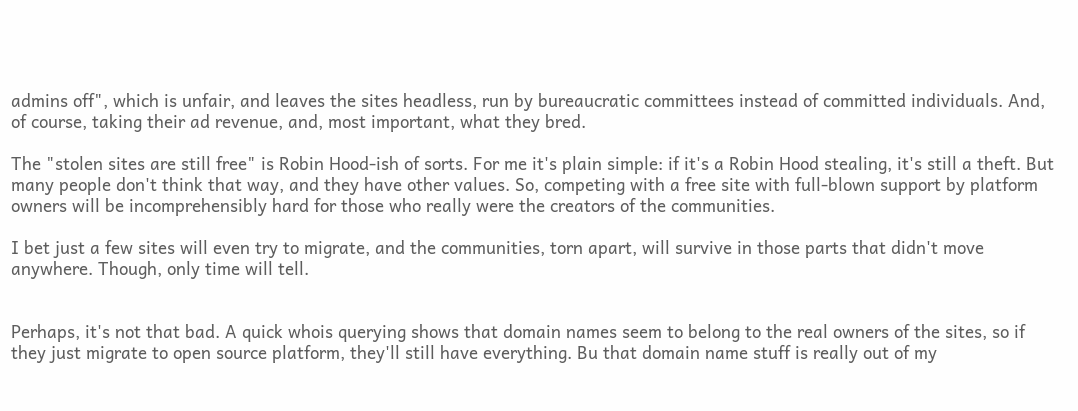admins off", which is unfair, and leaves the sites headless, run by bureaucratic committees instead of committed individuals. And, of course, taking their ad revenue, and, most important, what they bred.

The "stolen sites are still free" is Robin Hood-ish of sorts. For me it's plain simple: if it's a Robin Hood stealing, it's still a theft. But many people don't think that way, and they have other values. So, competing with a free site with full-blown support by platform owners will be incomprehensibly hard for those who really were the creators of the communities.

I bet just a few sites will even try to migrate, and the communities, torn apart, will survive in those parts that didn't move anywhere. Though, only time will tell.


Perhaps, it's not that bad. A quick whois querying shows that domain names seem to belong to the real owners of the sites, so if they just migrate to open source platform, they'll still have everything. Bu that domain name stuff is really out of my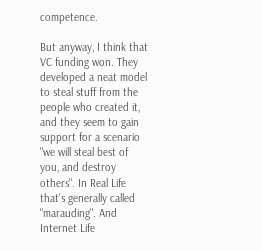competence.

But anyway, I think that VC funding won. They developed a neat model to steal stuff from the people who created it, and they seem to gain support for a scenario "we will steal best of you, and destroy others". In Real Life that's generally called "marauding". And Internet Life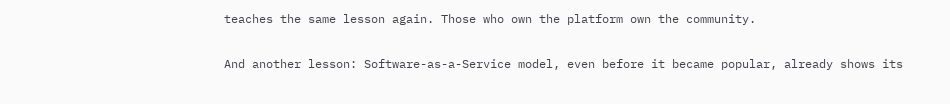teaches the same lesson again. Those who own the platform own the community.

And another lesson: Software-as-a-Service model, even before it became popular, already shows its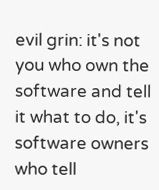evil grin: it's not you who own the software and tell it what to do, it's software owners who tell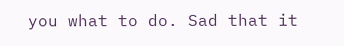you what to do. Sad that it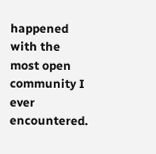happened with the most open community I ever encountered.